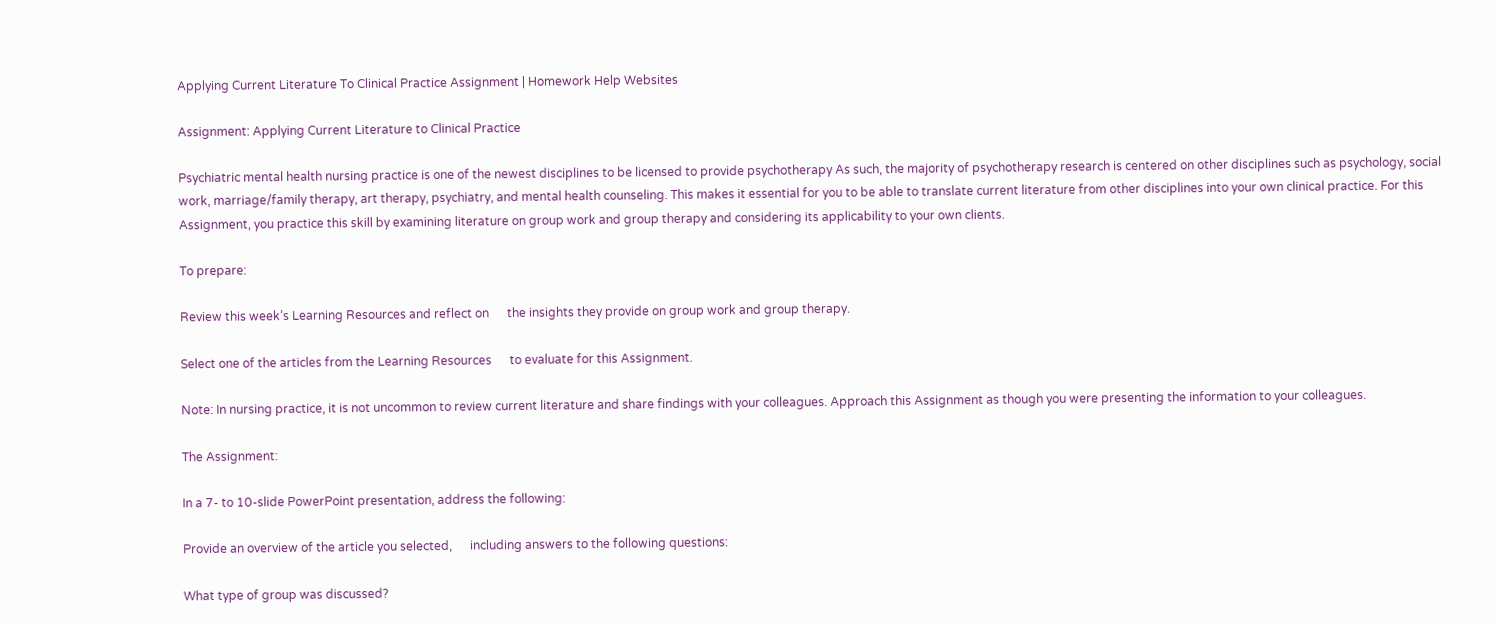Applying Current Literature To Clinical Practice Assignment | Homework Help Websites

Assignment: Applying Current Literature to Clinical Practice

Psychiatric mental health nursing practice is one of the newest disciplines to be licensed to provide psychotherapy As such, the majority of psychotherapy research is centered on other disciplines such as psychology, social work, marriage/family therapy, art therapy, psychiatry, and mental health counseling. This makes it essential for you to be able to translate current literature from other disciplines into your own clinical practice. For this Assignment, you practice this skill by examining literature on group work and group therapy and considering its applicability to your own clients.

To prepare:

Review this week’s Learning Resources and reflect on      the insights they provide on group work and group therapy.

Select one of the articles from the Learning Resources      to evaluate for this Assignment.

Note: In nursing practice, it is not uncommon to review current literature and share findings with your colleagues. Approach this Assignment as though you were presenting the information to your colleagues.

The Assignment:

In a 7- to 10-slide PowerPoint presentation, address the following:

Provide an overview of the article you selected,      including answers to the following questions:

What type of group was discussed?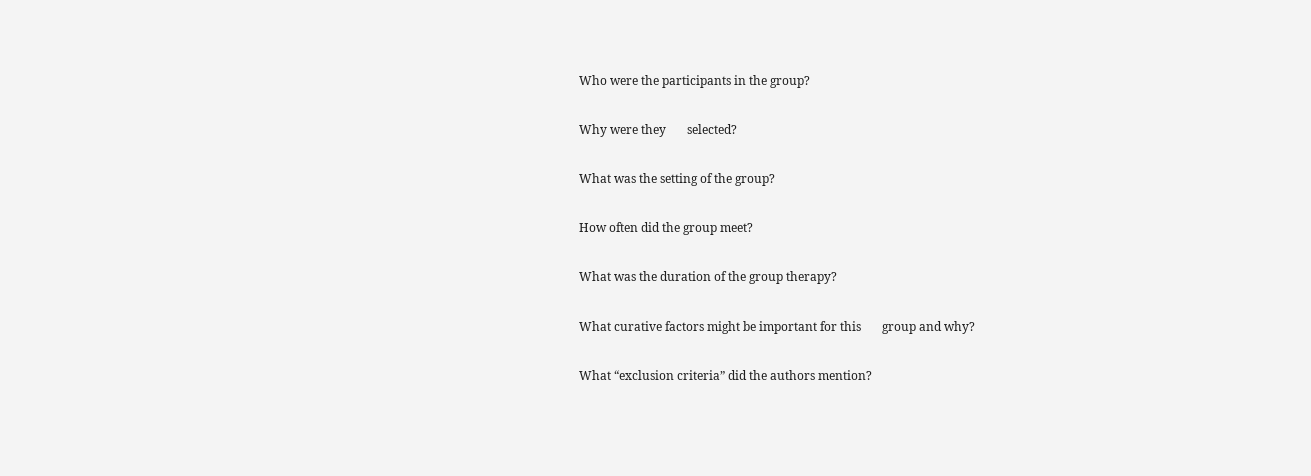Who were the participants in the group?

Why were they       selected?

What was the setting of the group?

How often did the group meet?

What was the duration of the group therapy?

What curative factors might be important for this       group and why?

What “exclusion criteria” did the authors mention?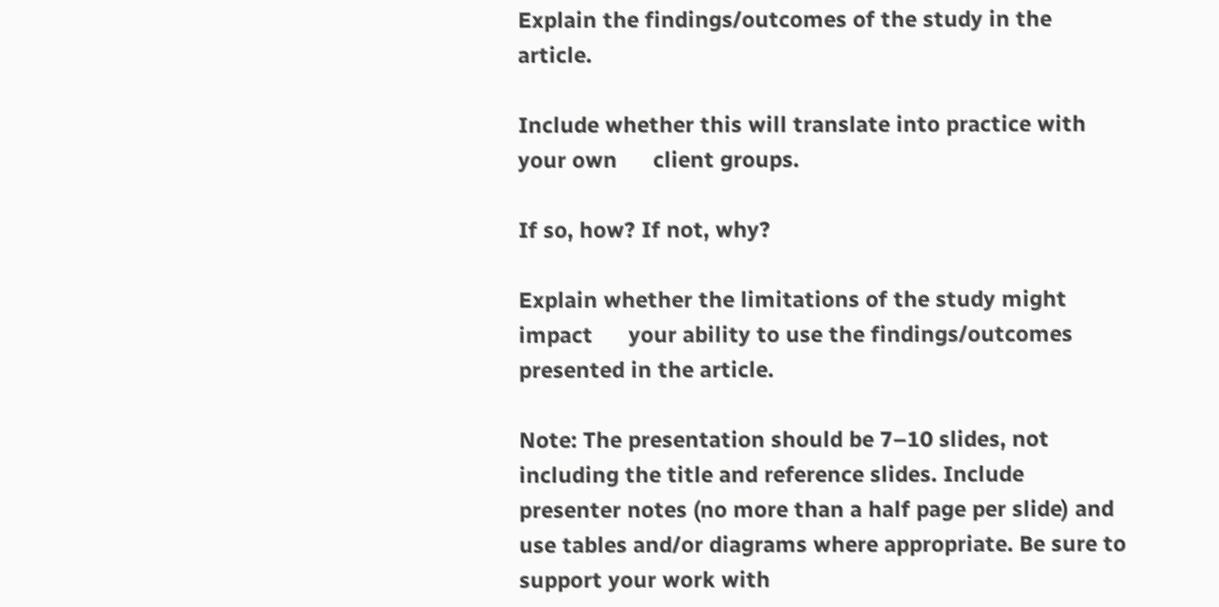Explain the findings/outcomes of the study in the      article.

Include whether this will translate into practice with your own      client groups.

If so, how? If not, why?

Explain whether the limitations of the study might impact      your ability to use the findings/outcomes presented in the article.

Note: The presentation should be 7–10 slides, not including the title and reference slides. Include presenter notes (no more than a half page per slide) and use tables and/or diagrams where appropriate. Be sure to support your work with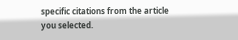specific citations from the article you selected.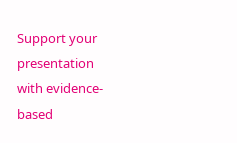Support your presentation with evidence-based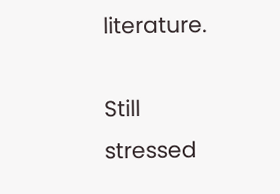literature.

Still stressed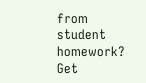from student homework?
Get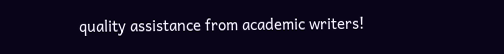quality assistance from academic writers!